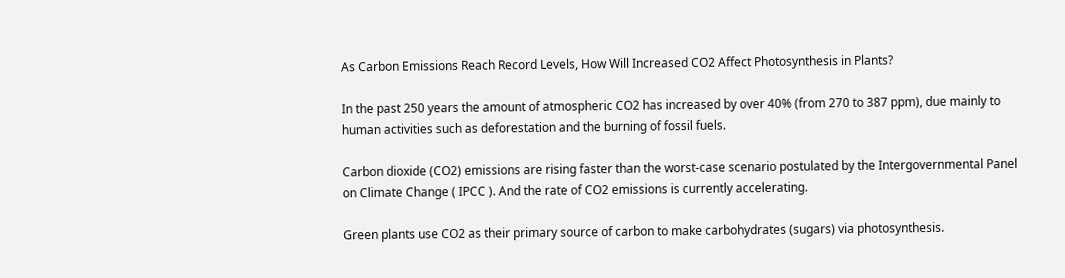As Carbon Emissions Reach Record Levels, How Will Increased CO2 Affect Photosynthesis in Plants?

In the past 250 years the amount of atmospheric CO2 has increased by over 40% (from 270 to 387 ppm), due mainly to human activities such as deforestation and the burning of fossil fuels.

Carbon dioxide (CO2) emissions are rising faster than the worst-case scenario postulated by the Intergovernmental Panel on Climate Change ( IPCC ). And the rate of CO2 emissions is currently accelerating.

Green plants use CO2 as their primary source of carbon to make carbohydrates (sugars) via photosynthesis.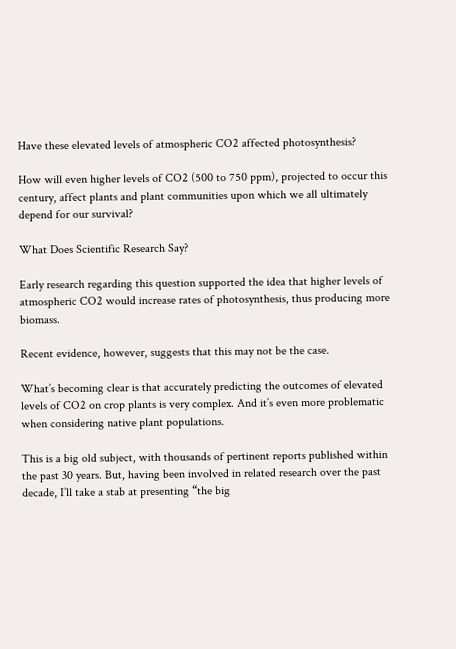Have these elevated levels of atmospheric CO2 affected photosynthesis?

How will even higher levels of CO2 (500 to 750 ppm), projected to occur this century, affect plants and plant communities upon which we all ultimately depend for our survival?

What Does Scientific Research Say?

Early research regarding this question supported the idea that higher levels of atmospheric CO2 would increase rates of photosynthesis, thus producing more biomass.

Recent evidence, however, suggests that this may not be the case.

What’s becoming clear is that accurately predicting the outcomes of elevated levels of CO2 on crop plants is very complex. And it’s even more problematic when considering native plant populations.

This is a big old subject, with thousands of pertinent reports published within the past 30 years. But, having been involved in related research over the past decade, I’ll take a stab at presenting “the big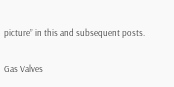picture” in this and subsequent posts.

Gas Valves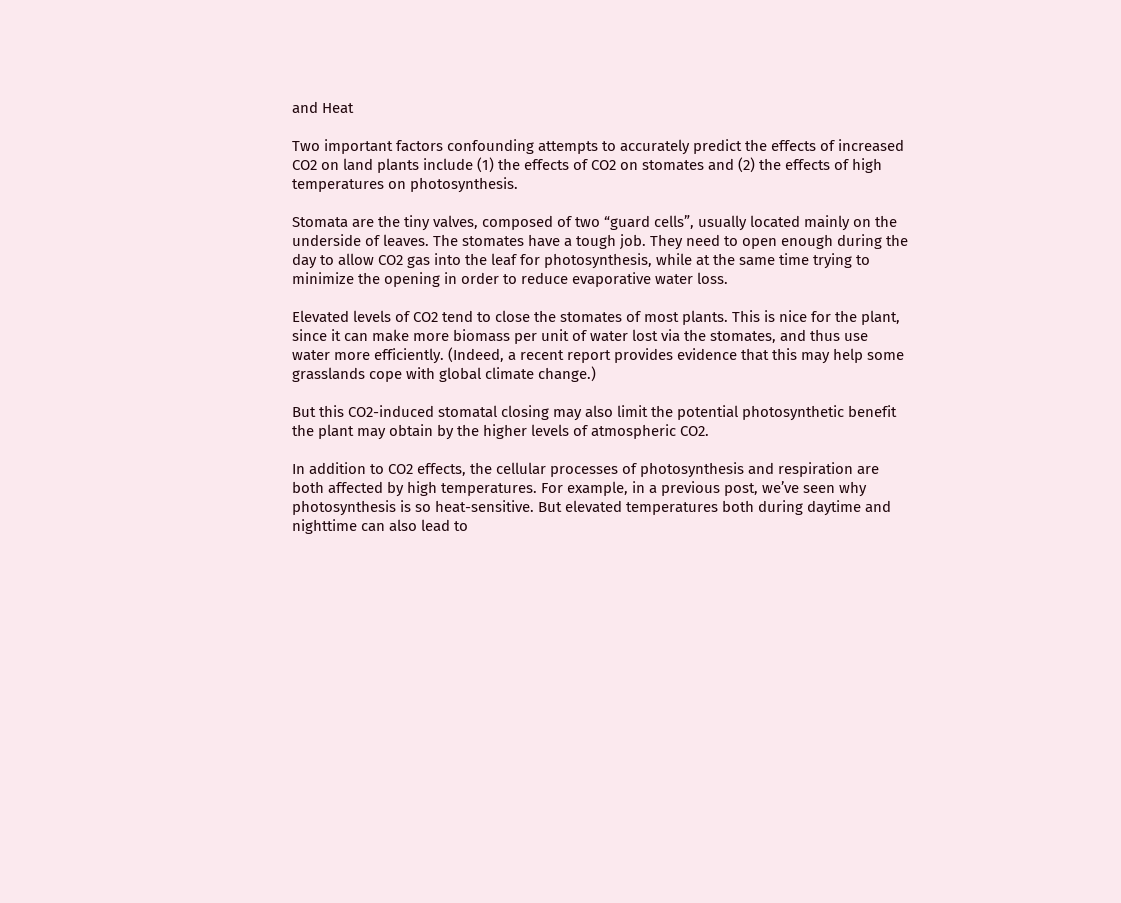and Heat

Two important factors confounding attempts to accurately predict the effects of increased CO2 on land plants include (1) the effects of CO2 on stomates and (2) the effects of high temperatures on photosynthesis.

Stomata are the tiny valves, composed of two “guard cells”, usually located mainly on the underside of leaves. The stomates have a tough job. They need to open enough during the day to allow CO2 gas into the leaf for photosynthesis, while at the same time trying to minimize the opening in order to reduce evaporative water loss.

Elevated levels of CO2 tend to close the stomates of most plants. This is nice for the plant, since it can make more biomass per unit of water lost via the stomates, and thus use water more efficiently. (Indeed, a recent report provides evidence that this may help some grasslands cope with global climate change.)

But this CO2-induced stomatal closing may also limit the potential photosynthetic benefit the plant may obtain by the higher levels of atmospheric CO2.

In addition to CO2 effects, the cellular processes of photosynthesis and respiration are both affected by high temperatures. For example, in a previous post, we’ve seen why photosynthesis is so heat-sensitive. But elevated temperatures both during daytime and nighttime can also lead to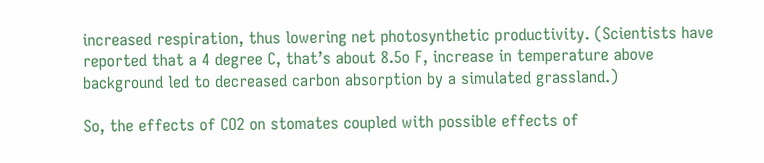increased respiration, thus lowering net photosynthetic productivity. (Scientists have reported that a 4 degree C, that’s about 8.5o F, increase in temperature above background led to decreased carbon absorption by a simulated grassland.)

So, the effects of CO2 on stomates coupled with possible effects of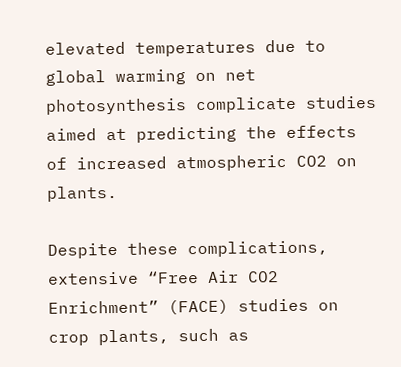elevated temperatures due to global warming on net photosynthesis complicate studies aimed at predicting the effects of increased atmospheric CO2 on plants.

Despite these complications, extensive “Free Air CO2 Enrichment” (FACE) studies on crop plants, such as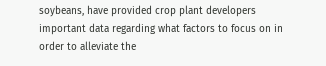soybeans, have provided crop plant developers important data regarding what factors to focus on in order to alleviate the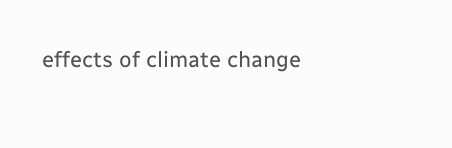effects of climate change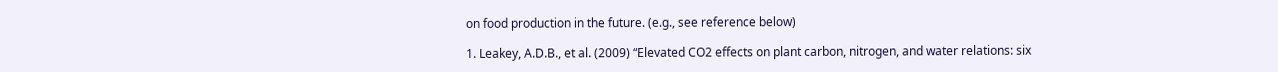on food production in the future. (e.g., see reference below)

1. Leakey, A.D.B., et al. (2009) “Elevated CO2 effects on plant carbon, nitrogen, and water relations: six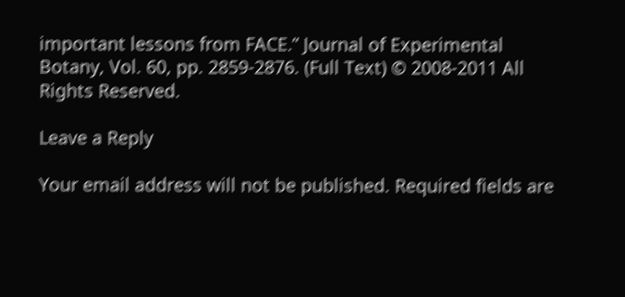important lessons from FACE.” Journal of Experimental Botany, Vol. 60, pp. 2859-2876. (Full Text) © 2008-2011 All Rights Reserved.

Leave a Reply

Your email address will not be published. Required fields are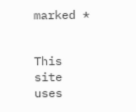marked *


This site uses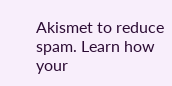Akismet to reduce spam. Learn how your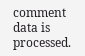comment data is processed.